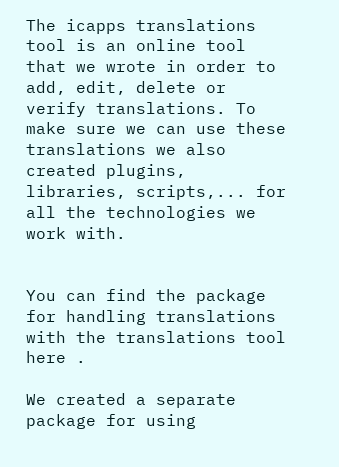The icapps translations tool is an online tool that we wrote in order to add, edit, delete or verify translations. To make sure we can use these translations we also created plugins, libraries, scripts,... for all the technologies we work with.


You can find the package for handling translations with the translations tool here .

We created a separate package for using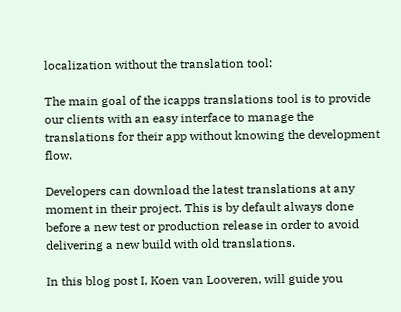localization without the translation tool:

The main goal of the icapps translations tool is to provide our clients with an easy interface to manage the translations for their app without knowing the development flow.

Developers can download the latest translations at any moment in their project. This is by default always done before a new test or production release in order to avoid delivering a new build with old translations.

In this blog post I, Koen van Looveren, will guide you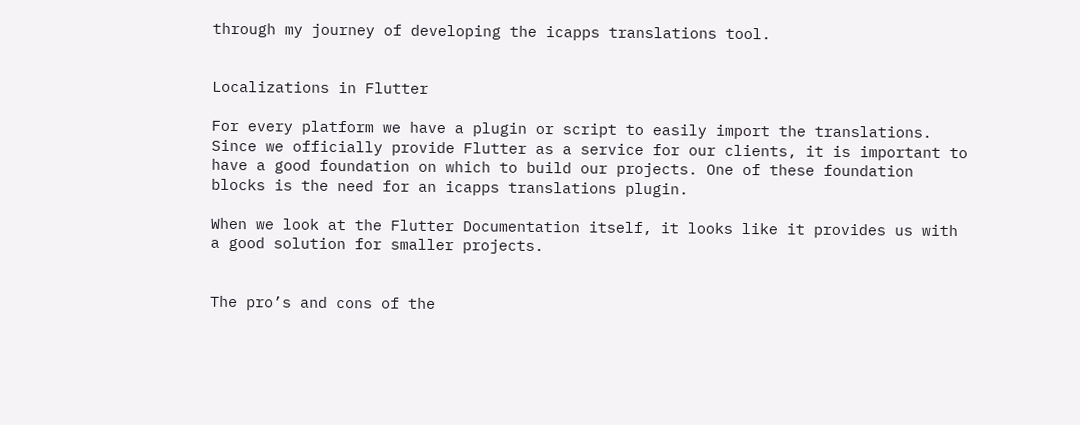through my journey of developing the icapps translations tool.


Localizations in Flutter

For every platform we have a plugin or script to easily import the translations. Since we officially provide Flutter as a service for our clients, it is important to have a good foundation on which to build our projects. One of these foundation blocks is the need for an icapps translations plugin.

When we look at the Flutter Documentation itself, it looks like it provides us with a good solution for smaller projects.


The pro’s and cons of the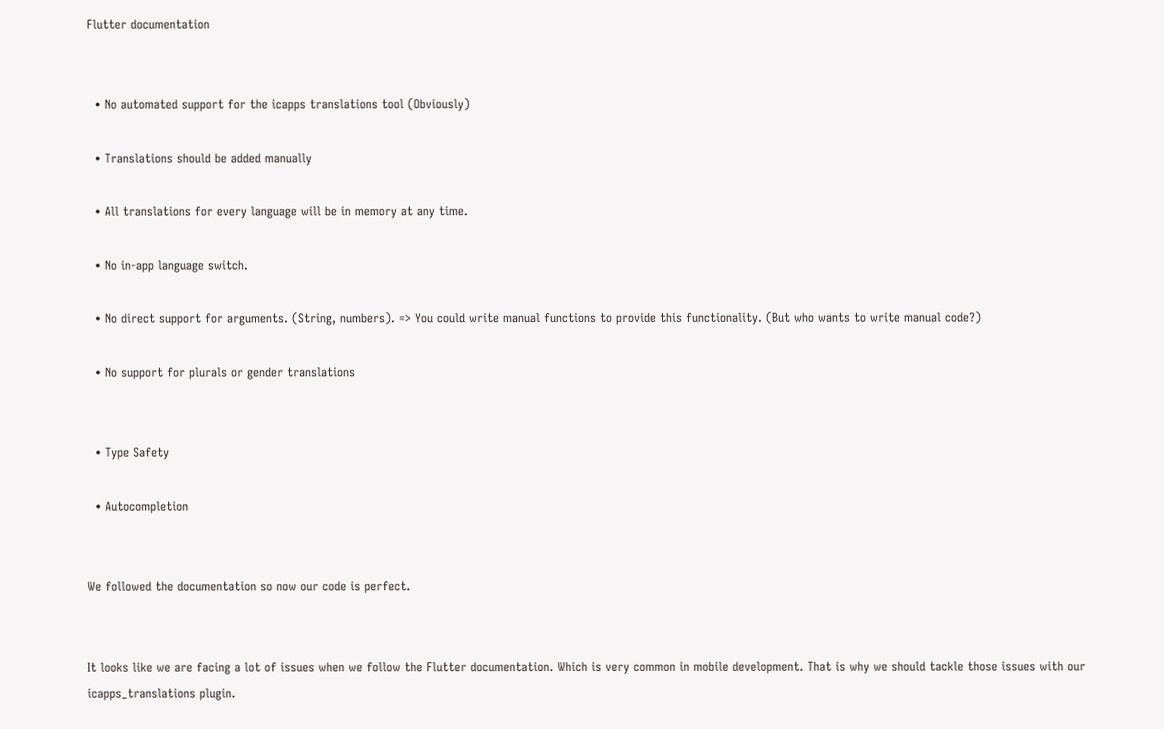Flutter documentation


  • No automated support for the icapps translations tool (Obviously)

  • Translations should be added manually

  • All translations for every language will be in memory at any time.

  • No in-app language switch.

  • No direct support for arguments. (String, numbers). => You could write manual functions to provide this functionality. (But who wants to write manual code?)

  • No support for plurals or gender translations


  • Type Safety

  • Autocompletion


We followed the documentation so now our code is perfect.


It looks like we are facing a lot of issues when we follow the Flutter documentation. Which is very common in mobile development. That is why we should tackle those issues with our icapps_translations plugin.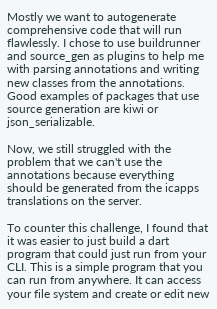Mostly we want to autogenerate comprehensive code that will run flawlessly. I chose to use buildrunner and source_gen as plugins to help me with parsing annotations and writing new classes from the annotations. Good examples of packages that use source generation are kiwi or json_serializable.

Now, we still struggled with the problem that we can't use the annotations because everything should be generated from the icapps translations on the server.

To counter this challenge, I found that it was easier to just build a dart program that could just run from your CLI. This is a simple program that you can run from anywhere. It can access your file system and create or edit new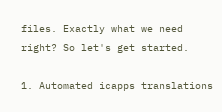files. Exactly what we need right? So let's get started.

1. Automated icapps translations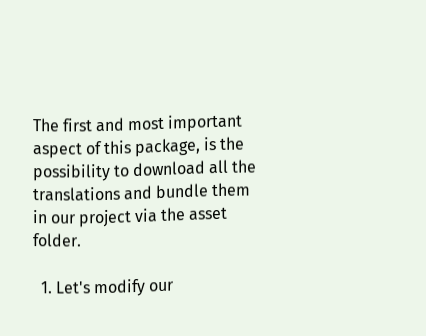The first and most important aspect of this package, is the possibility to download all the translations and bundle them in our project via the asset folder.

  1. Let's modify our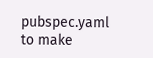pubspec.yaml to make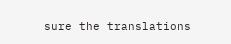sure the translations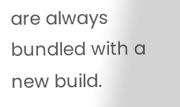are always bundled with a new build.